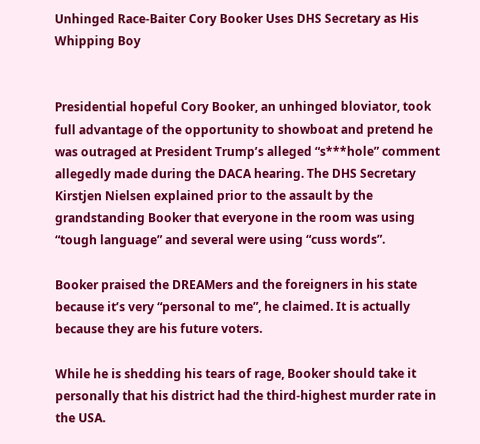Unhinged Race-Baiter Cory Booker Uses DHS Secretary as His Whipping Boy


Presidential hopeful Cory Booker, an unhinged bloviator, took full advantage of the opportunity to showboat and pretend he was outraged at President Trump’s alleged “s***hole” comment allegedly made during the DACA hearing. The DHS Secretary Kirstjen Nielsen explained prior to the assault by the grandstanding Booker that everyone in the room was using “tough language” and several were using “cuss words”.

Booker praised the DREAMers and the foreigners in his state because it’s very “personal to me”, he claimed. It is actually because they are his future voters.

While he is shedding his tears of rage, Booker should take it personally that his district had the third-highest murder rate in the USA.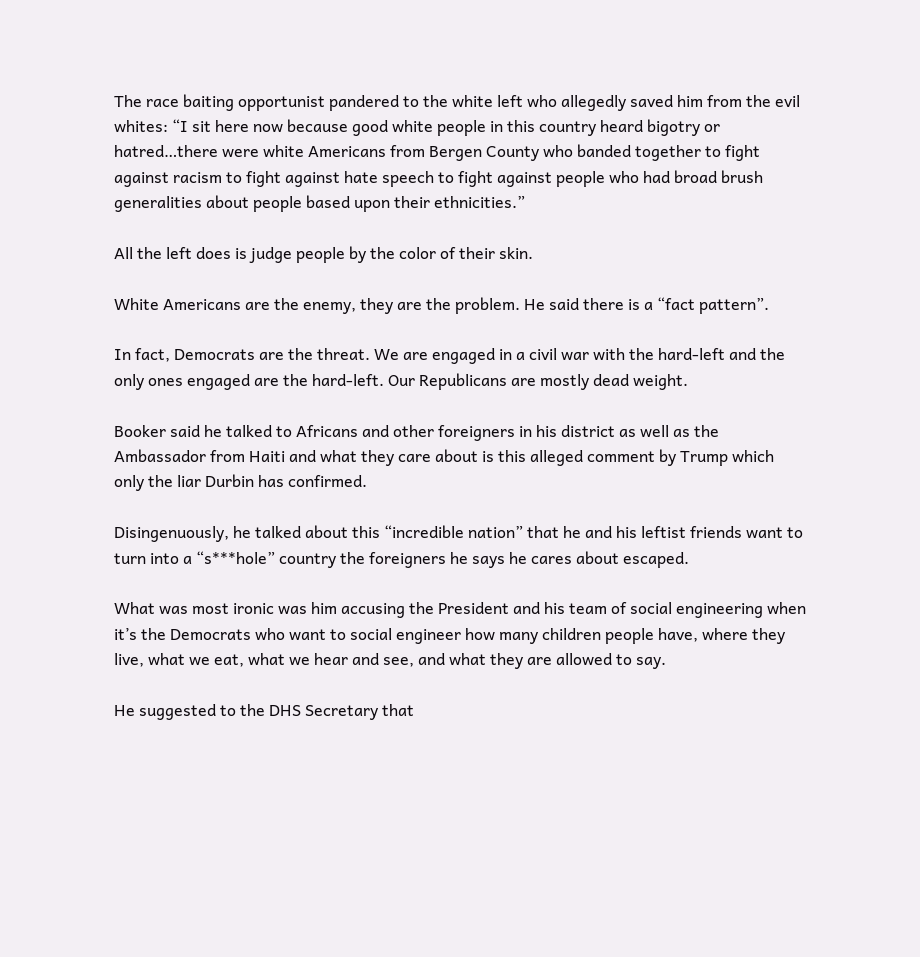The race baiting opportunist pandered to the white left who allegedly saved him from the evil whites: “I sit here now because good white people in this country heard bigotry or hatred…there were white Americans from Bergen County who banded together to fight against racism to fight against hate speech to fight against people who had broad brush generalities about people based upon their ethnicities.”

All the left does is judge people by the color of their skin.

White Americans are the enemy, they are the problem. He said there is a “fact pattern”.

In fact, Democrats are the threat. We are engaged in a civil war with the hard-left and the only ones engaged are the hard-left. Our Republicans are mostly dead weight.

Booker said he talked to Africans and other foreigners in his district as well as the Ambassador from Haiti and what they care about is this alleged comment by Trump which only the liar Durbin has confirmed.

Disingenuously, he talked about this “incredible nation” that he and his leftist friends want to turn into a “s***hole” country the foreigners he says he cares about escaped.

What was most ironic was him accusing the President and his team of social engineering when it’s the Democrats who want to social engineer how many children people have, where they live, what we eat, what we hear and see, and what they are allowed to say.

He suggested to the DHS Secretary that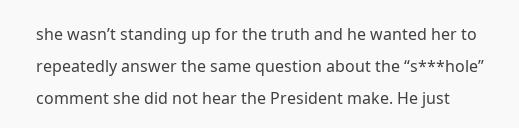she wasn’t standing up for the truth and he wanted her to repeatedly answer the same question about the “s***hole” comment she did not hear the President make. He just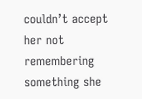couldn’t accept her not remembering something she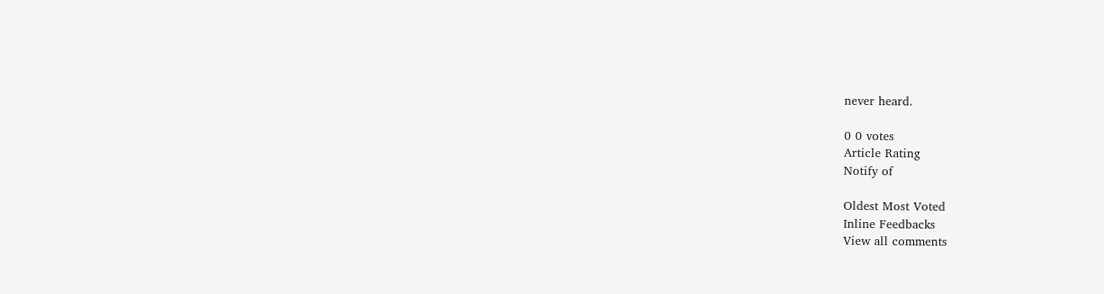never heard.

0 0 votes
Article Rating
Notify of

Oldest Most Voted
Inline Feedbacks
View all comments